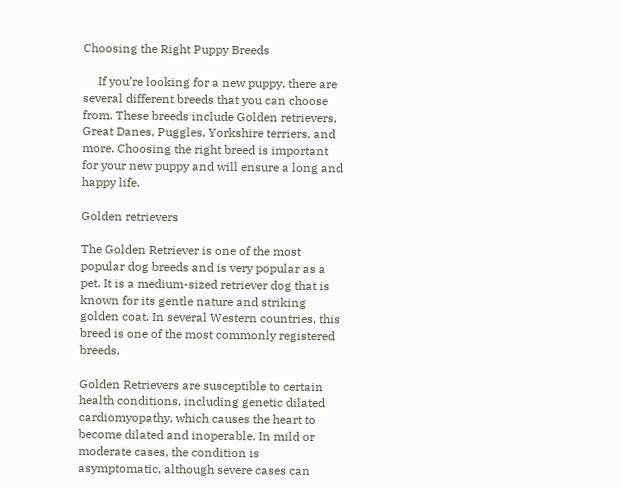Choosing the Right Puppy Breeds

     If you’re looking for a new puppy, there are several different breeds that you can choose from. These breeds include Golden retrievers, Great Danes, Puggles, Yorkshire terriers, and more. Choosing the right breed is important for your new puppy and will ensure a long and happy life.

Golden retrievers

The Golden Retriever is one of the most popular dog breeds and is very popular as a pet. It is a medium-sized retriever dog that is known for its gentle nature and striking golden coat. In several Western countries, this breed is one of the most commonly registered breeds.

Golden Retrievers are susceptible to certain health conditions, including genetic dilated cardiomyopathy, which causes the heart to become dilated and inoperable. In mild or moderate cases, the condition is asymptomatic, although severe cases can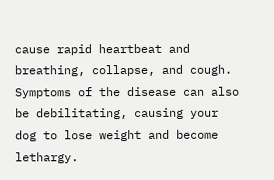cause rapid heartbeat and breathing, collapse, and cough. Symptoms of the disease can also be debilitating, causing your dog to lose weight and become lethargy.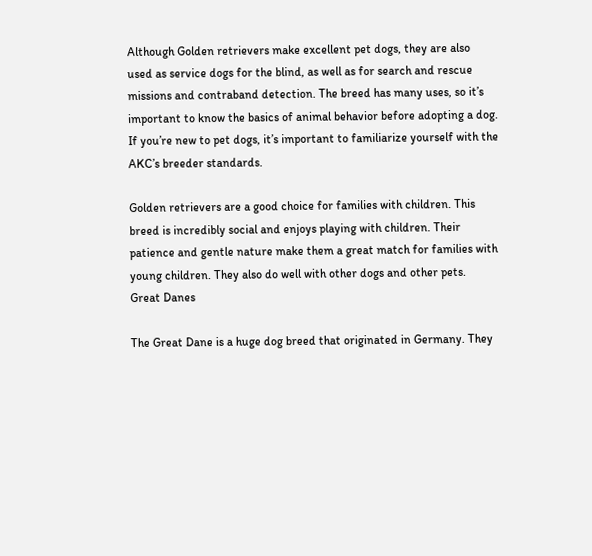Although Golden retrievers make excellent pet dogs, they are also used as service dogs for the blind, as well as for search and rescue missions and contraband detection. The breed has many uses, so it’s important to know the basics of animal behavior before adopting a dog. If you’re new to pet dogs, it’s important to familiarize yourself with the AKC’s breeder standards.

Golden retrievers are a good choice for families with children. This breed is incredibly social and enjoys playing with children. Their patience and gentle nature make them a great match for families with young children. They also do well with other dogs and other pets.
Great Danes

The Great Dane is a huge dog breed that originated in Germany. They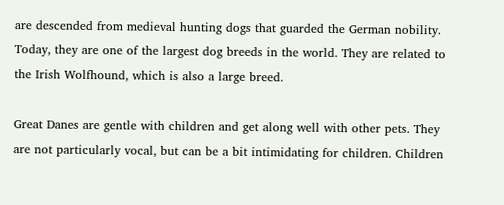are descended from medieval hunting dogs that guarded the German nobility. Today, they are one of the largest dog breeds in the world. They are related to the Irish Wolfhound, which is also a large breed.

Great Danes are gentle with children and get along well with other pets. They are not particularly vocal, but can be a bit intimidating for children. Children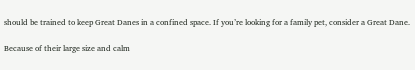should be trained to keep Great Danes in a confined space. If you’re looking for a family pet, consider a Great Dane.

Because of their large size and calm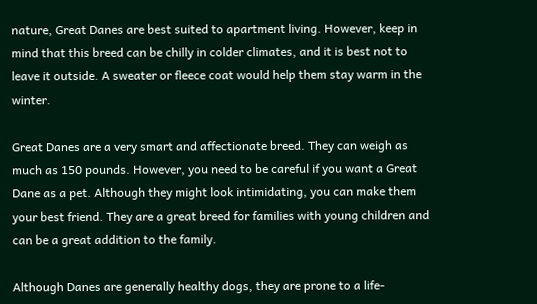nature, Great Danes are best suited to apartment living. However, keep in mind that this breed can be chilly in colder climates, and it is best not to leave it outside. A sweater or fleece coat would help them stay warm in the winter.

Great Danes are a very smart and affectionate breed. They can weigh as much as 150 pounds. However, you need to be careful if you want a Great Dane as a pet. Although they might look intimidating, you can make them your best friend. They are a great breed for families with young children and can be a great addition to the family.

Although Danes are generally healthy dogs, they are prone to a life-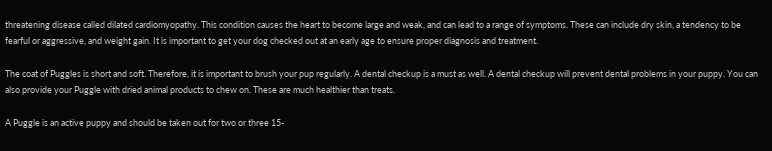threatening disease called dilated cardiomyopathy. This condition causes the heart to become large and weak, and can lead to a range of symptoms. These can include dry skin, a tendency to be fearful or aggressive, and weight gain. It is important to get your dog checked out at an early age to ensure proper diagnosis and treatment.

The coat of Puggles is short and soft. Therefore, it is important to brush your pup regularly. A dental checkup is a must as well. A dental checkup will prevent dental problems in your puppy. You can also provide your Puggle with dried animal products to chew on. These are much healthier than treats.

A Puggle is an active puppy and should be taken out for two or three 15-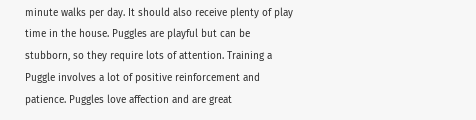minute walks per day. It should also receive plenty of play time in the house. Puggles are playful but can be stubborn, so they require lots of attention. Training a Puggle involves a lot of positive reinforcement and patience. Puggles love affection and are great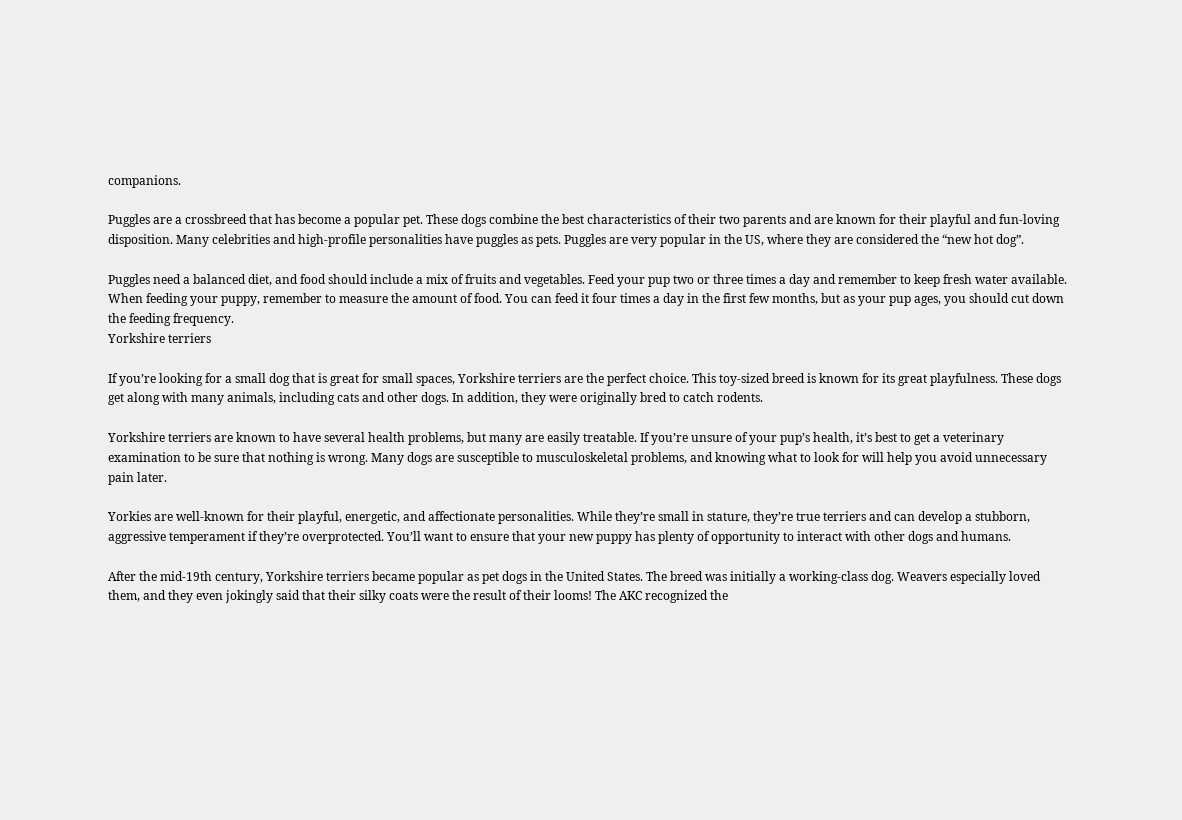companions.

Puggles are a crossbreed that has become a popular pet. These dogs combine the best characteristics of their two parents and are known for their playful and fun-loving disposition. Many celebrities and high-profile personalities have puggles as pets. Puggles are very popular in the US, where they are considered the “new hot dog”.

Puggles need a balanced diet, and food should include a mix of fruits and vegetables. Feed your pup two or three times a day and remember to keep fresh water available. When feeding your puppy, remember to measure the amount of food. You can feed it four times a day in the first few months, but as your pup ages, you should cut down the feeding frequency.
Yorkshire terriers

If you’re looking for a small dog that is great for small spaces, Yorkshire terriers are the perfect choice. This toy-sized breed is known for its great playfulness. These dogs get along with many animals, including cats and other dogs. In addition, they were originally bred to catch rodents.

Yorkshire terriers are known to have several health problems, but many are easily treatable. If you’re unsure of your pup’s health, it’s best to get a veterinary examination to be sure that nothing is wrong. Many dogs are susceptible to musculoskeletal problems, and knowing what to look for will help you avoid unnecessary pain later.

Yorkies are well-known for their playful, energetic, and affectionate personalities. While they’re small in stature, they’re true terriers and can develop a stubborn, aggressive temperament if they’re overprotected. You’ll want to ensure that your new puppy has plenty of opportunity to interact with other dogs and humans.

After the mid-19th century, Yorkshire terriers became popular as pet dogs in the United States. The breed was initially a working-class dog. Weavers especially loved them, and they even jokingly said that their silky coats were the result of their looms! The AKC recognized the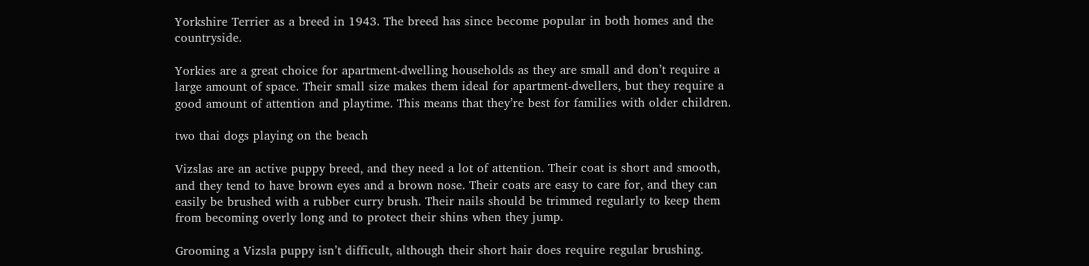Yorkshire Terrier as a breed in 1943. The breed has since become popular in both homes and the countryside.

Yorkies are a great choice for apartment-dwelling households as they are small and don’t require a large amount of space. Their small size makes them ideal for apartment-dwellers, but they require a good amount of attention and playtime. This means that they’re best for families with older children.

two thai dogs playing on the beach

Vizslas are an active puppy breed, and they need a lot of attention. Their coat is short and smooth, and they tend to have brown eyes and a brown nose. Their coats are easy to care for, and they can easily be brushed with a rubber curry brush. Their nails should be trimmed regularly to keep them from becoming overly long and to protect their shins when they jump.

Grooming a Vizsla puppy isn’t difficult, although their short hair does require regular brushing.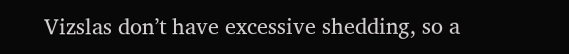Vizslas don’t have excessive shedding, so a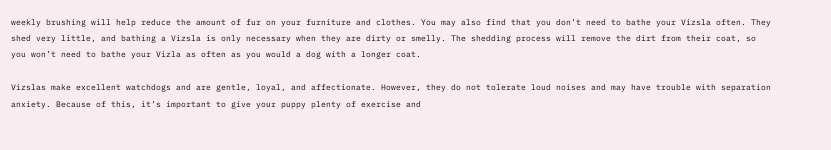weekly brushing will help reduce the amount of fur on your furniture and clothes. You may also find that you don’t need to bathe your Vizsla often. They shed very little, and bathing a Vizsla is only necessary when they are dirty or smelly. The shedding process will remove the dirt from their coat, so you won’t need to bathe your Vizla as often as you would a dog with a longer coat.

Vizslas make excellent watchdogs and are gentle, loyal, and affectionate. However, they do not tolerate loud noises and may have trouble with separation anxiety. Because of this, it’s important to give your puppy plenty of exercise and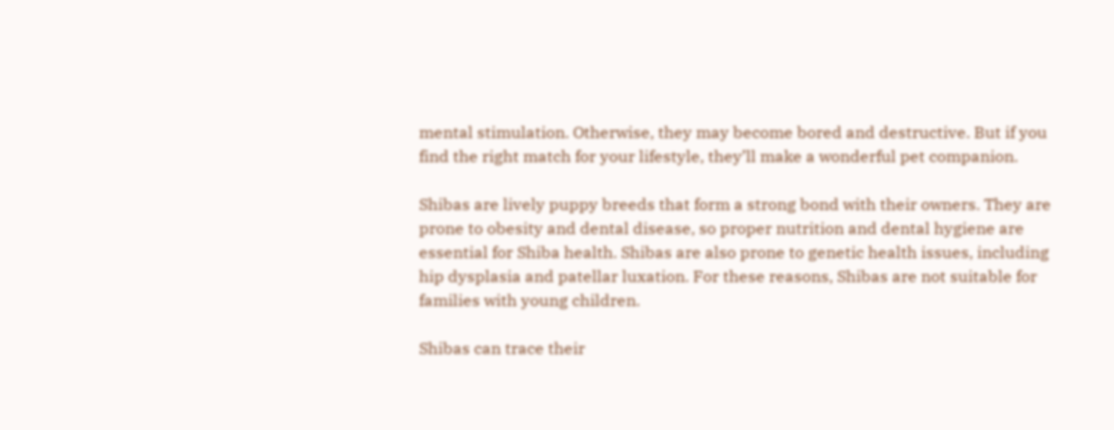mental stimulation. Otherwise, they may become bored and destructive. But if you find the right match for your lifestyle, they’ll make a wonderful pet companion.

Shibas are lively puppy breeds that form a strong bond with their owners. They are prone to obesity and dental disease, so proper nutrition and dental hygiene are essential for Shiba health. Shibas are also prone to genetic health issues, including hip dysplasia and patellar luxation. For these reasons, Shibas are not suitable for families with young children.

Shibas can trace their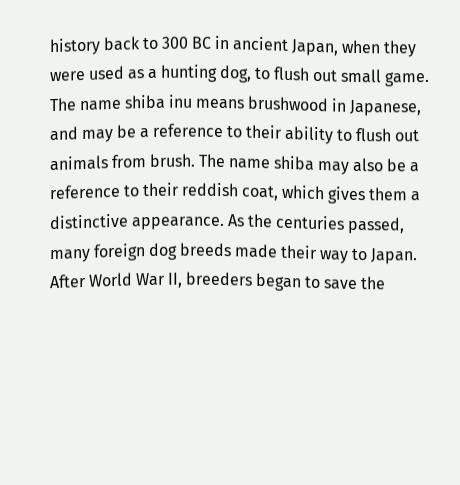history back to 300 BC in ancient Japan, when they were used as a hunting dog, to flush out small game. The name shiba inu means brushwood in Japanese, and may be a reference to their ability to flush out animals from brush. The name shiba may also be a reference to their reddish coat, which gives them a distinctive appearance. As the centuries passed, many foreign dog breeds made their way to Japan. After World War II, breeders began to save the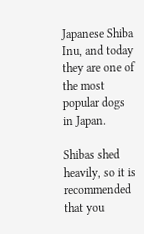Japanese Shiba Inu, and today they are one of the most popular dogs in Japan.

Shibas shed heavily, so it is recommended that you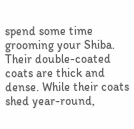spend some time grooming your Shiba. Their double-coated coats are thick and dense. While their coats shed year-round,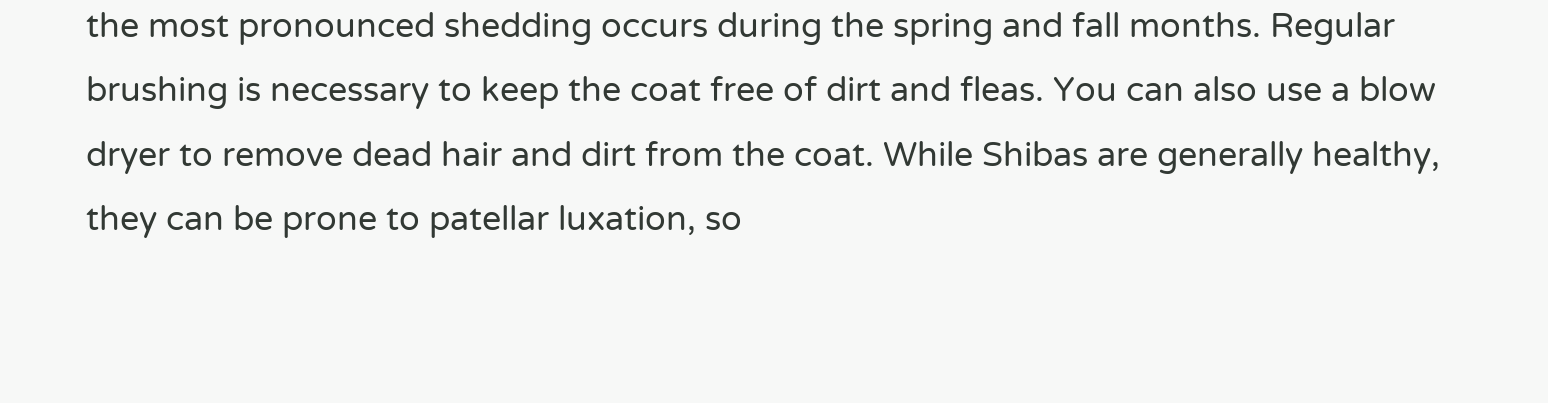the most pronounced shedding occurs during the spring and fall months. Regular brushing is necessary to keep the coat free of dirt and fleas. You can also use a blow dryer to remove dead hair and dirt from the coat. While Shibas are generally healthy, they can be prone to patellar luxation, so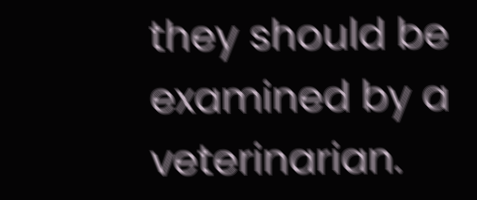they should be examined by a veterinarian.